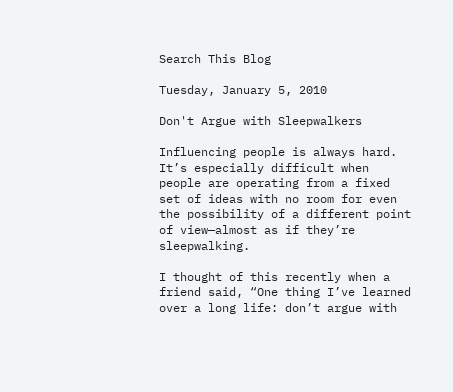Search This Blog

Tuesday, January 5, 2010

Don't Argue with Sleepwalkers

Influencing people is always hard. It’s especially difficult when people are operating from a fixed set of ideas with no room for even the possibility of a different point of view—almost as if they’re sleepwalking.

I thought of this recently when a friend said, “One thing I’ve learned over a long life: don’t argue with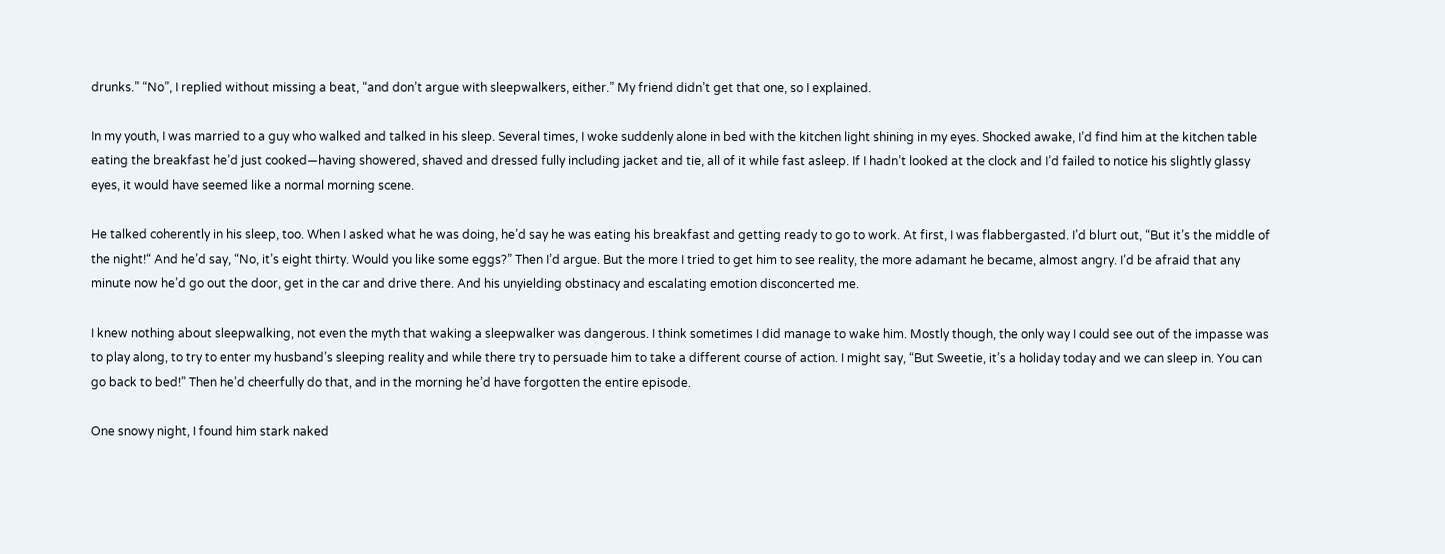drunks.” “No”, I replied without missing a beat, “and don’t argue with sleepwalkers, either.” My friend didn’t get that one, so I explained.

In my youth, I was married to a guy who walked and talked in his sleep. Several times, I woke suddenly alone in bed with the kitchen light shining in my eyes. Shocked awake, I’d find him at the kitchen table eating the breakfast he’d just cooked—having showered, shaved and dressed fully including jacket and tie, all of it while fast asleep. If I hadn’t looked at the clock and I’d failed to notice his slightly glassy eyes, it would have seemed like a normal morning scene.

He talked coherently in his sleep, too. When I asked what he was doing, he’d say he was eating his breakfast and getting ready to go to work. At first, I was flabbergasted. I’d blurt out, “But it’s the middle of the night!“ And he’d say, “No, it’s eight thirty. Would you like some eggs?” Then I’d argue. But the more I tried to get him to see reality, the more adamant he became, almost angry. I’d be afraid that any minute now he’d go out the door, get in the car and drive there. And his unyielding obstinacy and escalating emotion disconcerted me.

I knew nothing about sleepwalking, not even the myth that waking a sleepwalker was dangerous. I think sometimes I did manage to wake him. Mostly though, the only way I could see out of the impasse was to play along, to try to enter my husband’s sleeping reality and while there try to persuade him to take a different course of action. I might say, “But Sweetie, it’s a holiday today and we can sleep in. You can go back to bed!” Then he’d cheerfully do that, and in the morning he’d have forgotten the entire episode.

One snowy night, I found him stark naked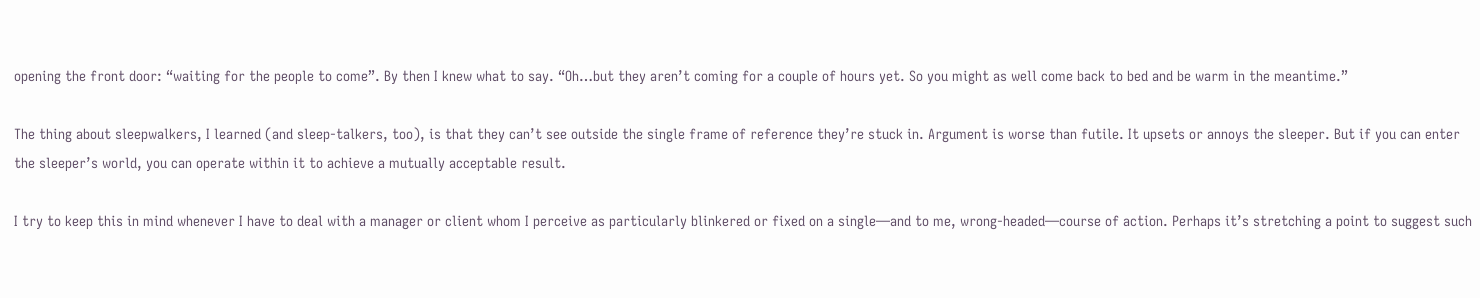opening the front door: “waiting for the people to come”. By then I knew what to say. “Oh…but they aren’t coming for a couple of hours yet. So you might as well come back to bed and be warm in the meantime.”

The thing about sleepwalkers, I learned (and sleep-talkers, too), is that they can’t see outside the single frame of reference they’re stuck in. Argument is worse than futile. It upsets or annoys the sleeper. But if you can enter the sleeper’s world, you can operate within it to achieve a mutually acceptable result.

I try to keep this in mind whenever I have to deal with a manager or client whom I perceive as particularly blinkered or fixed on a single—and to me, wrong-headed—course of action. Perhaps it’s stretching a point to suggest such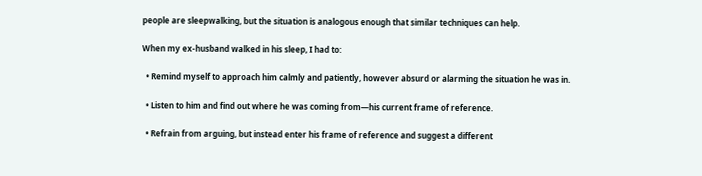people are sleepwalking, but the situation is analogous enough that similar techniques can help.

When my ex-husband walked in his sleep, I had to:

  • Remind myself to approach him calmly and patiently, however absurd or alarming the situation he was in.

  • Listen to him and find out where he was coming from—his current frame of reference.

  • Refrain from arguing, but instead enter his frame of reference and suggest a different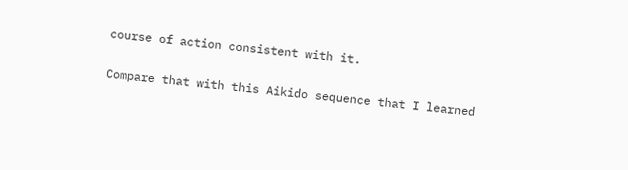course of action consistent with it.

Compare that with this Aikido sequence that I learned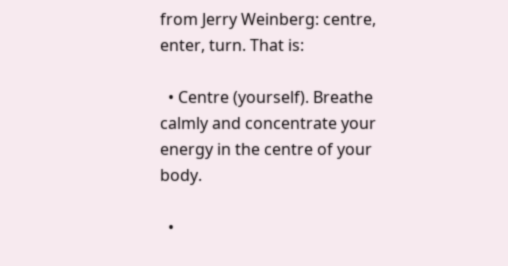from Jerry Weinberg: centre, enter, turn. That is:

  • Centre (yourself). Breathe calmly and concentrate your energy in the centre of your body.

  •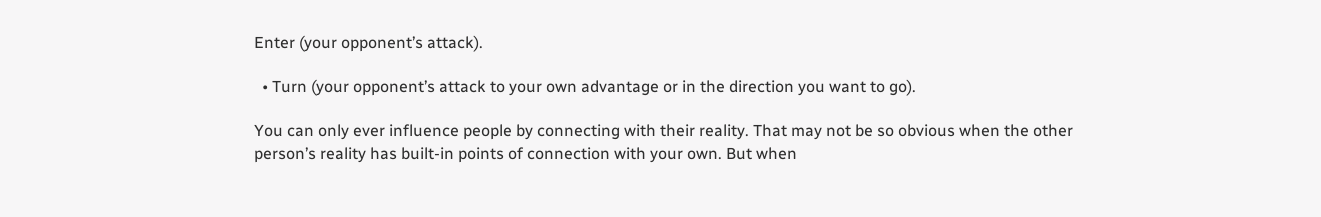Enter (your opponent’s attack).

  • Turn (your opponent’s attack to your own advantage or in the direction you want to go).

You can only ever influence people by connecting with their reality. That may not be so obvious when the other person’s reality has built-in points of connection with your own. But when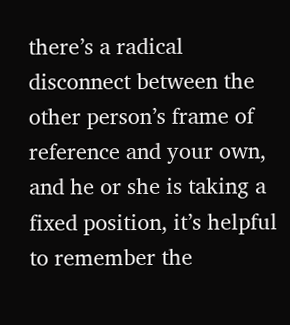there’s a radical disconnect between the other person’s frame of reference and your own, and he or she is taking a fixed position, it’s helpful to remember the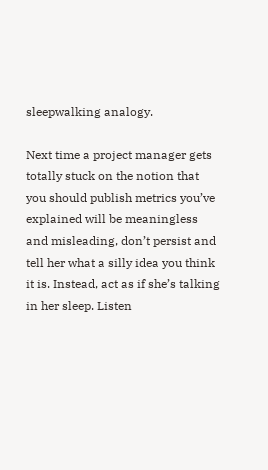sleepwalking analogy.

Next time a project manager gets totally stuck on the notion that you should publish metrics you’ve explained will be meaningless and misleading, don’t persist and tell her what a silly idea you think it is. Instead, act as if she’s talking in her sleep. Listen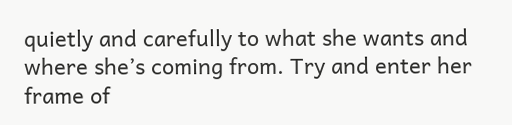quietly and carefully to what she wants and where she’s coming from. Try and enter her frame of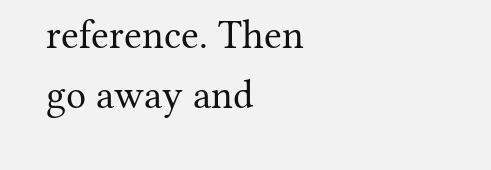reference. Then go away and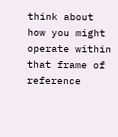think about how you might operate within that frame of reference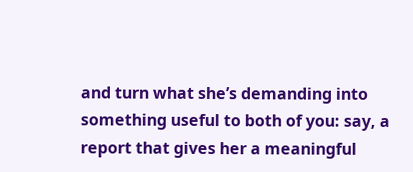and turn what she’s demanding into something useful to both of you: say, a report that gives her a meaningful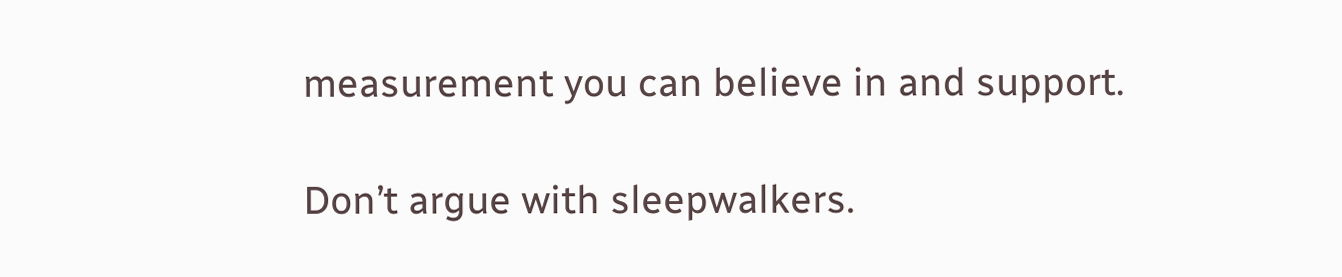measurement you can believe in and support.

Don’t argue with sleepwalkers.